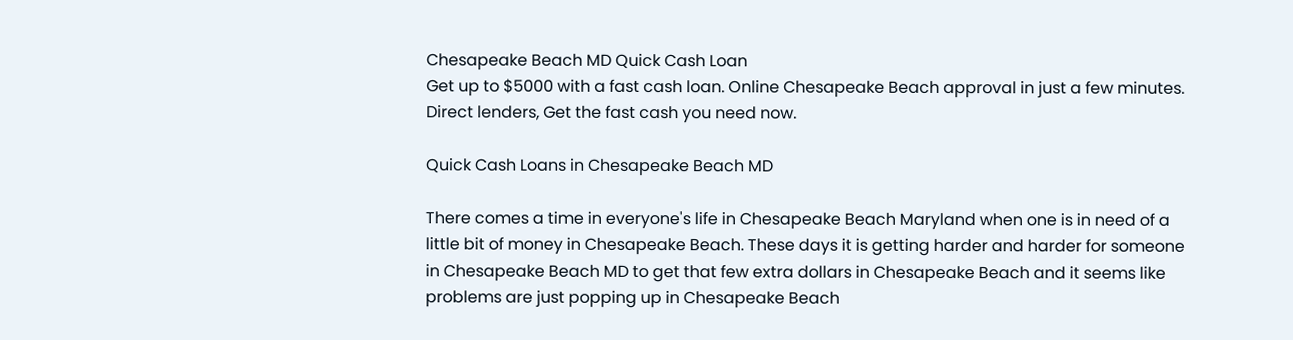Chesapeake Beach MD Quick Cash Loan
Get up to $5000 with a fast cash loan. Online Chesapeake Beach approval in just a few minutes. Direct lenders, Get the fast cash you need now.

Quick Cash Loans in Chesapeake Beach MD

There comes a time in everyone's life in Chesapeake Beach Maryland when one is in need of a little bit of money in Chesapeake Beach. These days it is getting harder and harder for someone in Chesapeake Beach MD to get that few extra dollars in Chesapeake Beach and it seems like problems are just popping up in Chesapeake Beach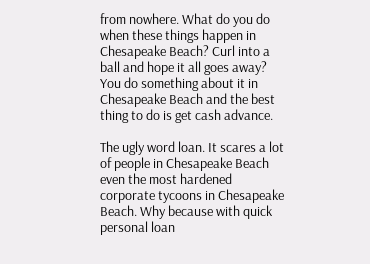from nowhere. What do you do when these things happen in Chesapeake Beach? Curl into a ball and hope it all goes away? You do something about it in Chesapeake Beach and the best thing to do is get cash advance.

The ugly word loan. It scares a lot of people in Chesapeake Beach even the most hardened corporate tycoons in Chesapeake Beach. Why because with quick personal loan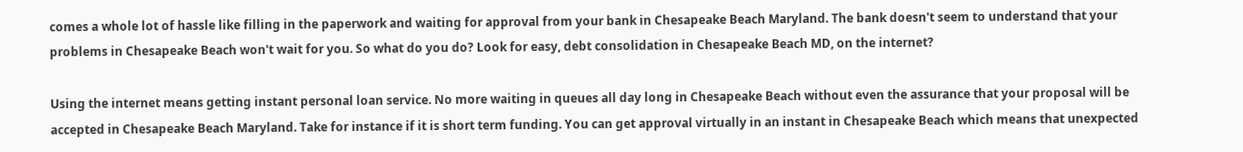comes a whole lot of hassle like filling in the paperwork and waiting for approval from your bank in Chesapeake Beach Maryland. The bank doesn't seem to understand that your problems in Chesapeake Beach won't wait for you. So what do you do? Look for easy, debt consolidation in Chesapeake Beach MD, on the internet?

Using the internet means getting instant personal loan service. No more waiting in queues all day long in Chesapeake Beach without even the assurance that your proposal will be accepted in Chesapeake Beach Maryland. Take for instance if it is short term funding. You can get approval virtually in an instant in Chesapeake Beach which means that unexpected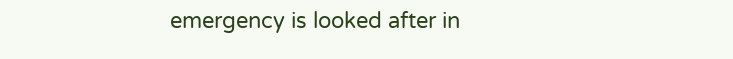emergency is looked after in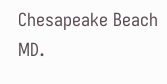Chesapeake Beach MD.